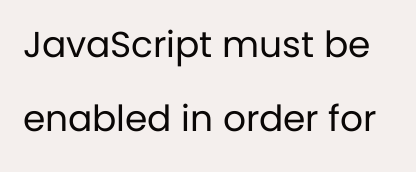JavaScript must be enabled in order for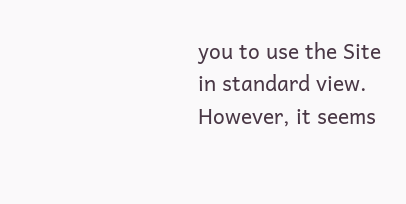you to use the Site in standard view. However, it seems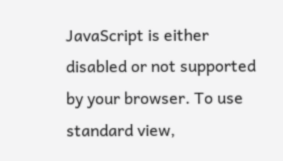JavaScript is either disabled or not supported by your browser. To use standard view,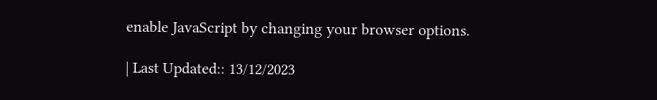enable JavaScript by changing your browser options.

| Last Updated:: 13/12/2023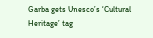Garba gets Unesco’s ‘Cultural Heritage’ tag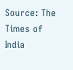Source: The Times of India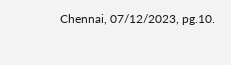Chennai, 07/12/2023, pg.10.